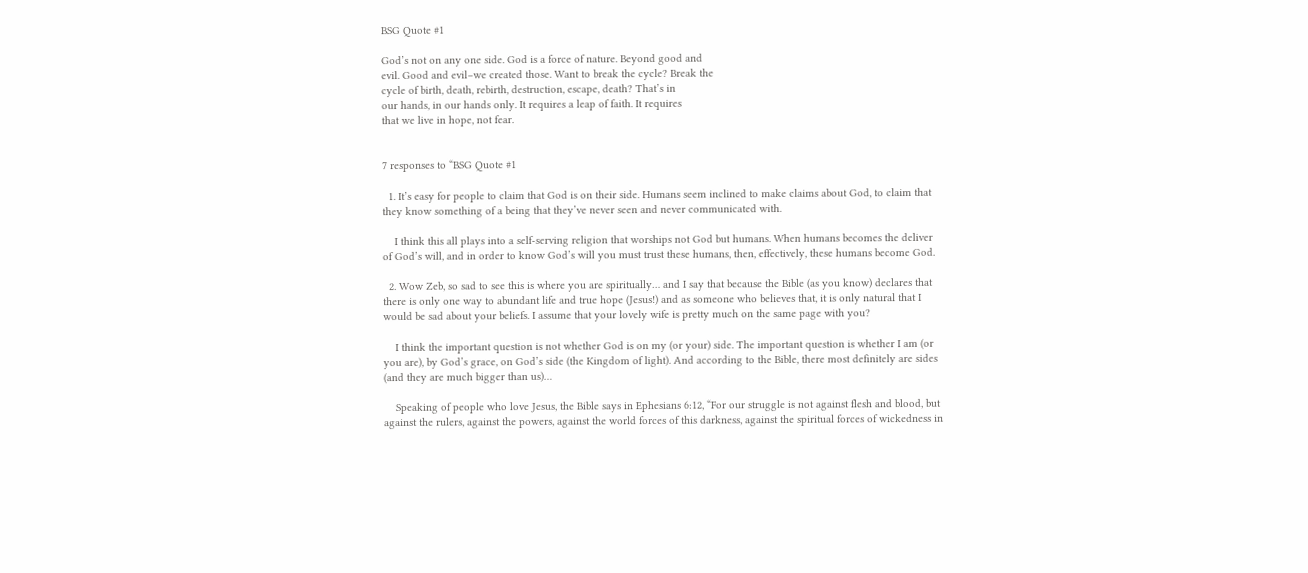BSG Quote #1

God’s not on any one side. God is a force of nature. Beyond good and
evil. Good and evil–we created those. Want to break the cycle? Break the
cycle of birth, death, rebirth, destruction, escape, death? That’s in
our hands, in our hands only. It requires a leap of faith. It requires
that we live in hope, not fear.


7 responses to “BSG Quote #1

  1. It’s easy for people to claim that God is on their side. Humans seem inclined to make claims about God, to claim that they know something of a being that they’ve never seen and never communicated with.

    I think this all plays into a self-serving religion that worships not God but humans. When humans becomes the deliver of God’s will, and in order to know God’s will you must trust these humans, then, effectively, these humans become God.

  2. Wow Zeb, so sad to see this is where you are spiritually… and I say that because the Bible (as you know) declares that there is only one way to abundant life and true hope (Jesus!) and as someone who believes that, it is only natural that I would be sad about your beliefs. I assume that your lovely wife is pretty much on the same page with you?

    I think the important question is not whether God is on my (or your) side. The important question is whether I am (or you are), by God’s grace, on God’s side (the Kingdom of light). And according to the Bible, there most definitely are sides (and they are much bigger than us)…

    Speaking of people who love Jesus, the Bible says in Ephesians 6:12, “For our struggle is not against flesh and blood, but against the rulers, against the powers, against the world forces of this darkness, against the spiritual forces of wickedness in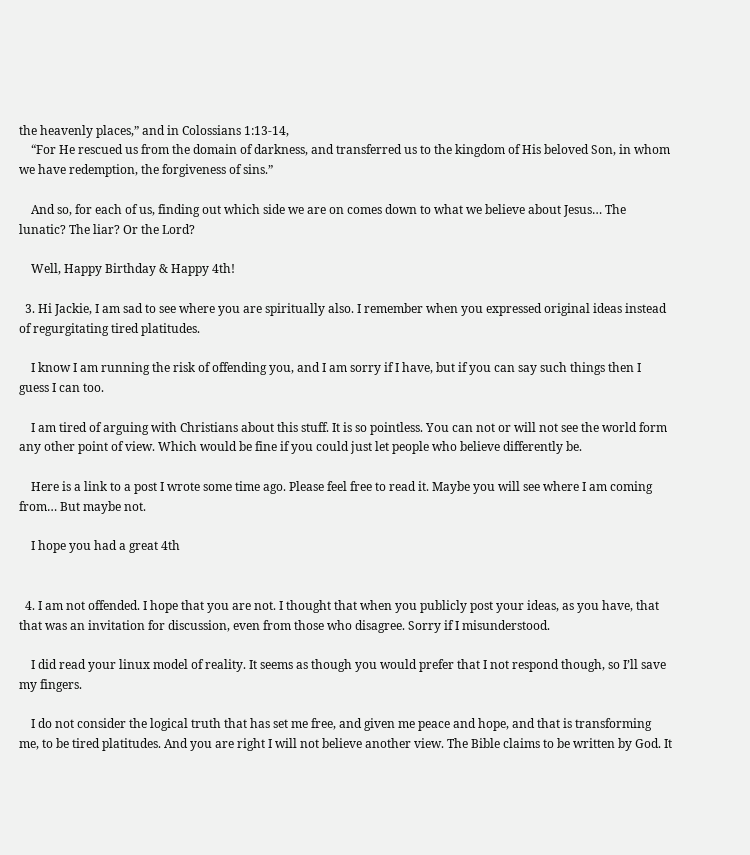the heavenly places,” and in Colossians 1:13-14,
    “For He rescued us from the domain of darkness, and transferred us to the kingdom of His beloved Son, in whom we have redemption, the forgiveness of sins.”

    And so, for each of us, finding out which side we are on comes down to what we believe about Jesus… The lunatic? The liar? Or the Lord?

    Well, Happy Birthday & Happy 4th!

  3. Hi Jackie, I am sad to see where you are spiritually also. I remember when you expressed original ideas instead of regurgitating tired platitudes.

    I know I am running the risk of offending you, and I am sorry if I have, but if you can say such things then I guess I can too.

    I am tired of arguing with Christians about this stuff. It is so pointless. You can not or will not see the world form any other point of view. Which would be fine if you could just let people who believe differently be.

    Here is a link to a post I wrote some time ago. Please feel free to read it. Maybe you will see where I am coming from… But maybe not.

    I hope you had a great 4th


  4. I am not offended. I hope that you are not. I thought that when you publicly post your ideas, as you have, that that was an invitation for discussion, even from those who disagree. Sorry if I misunderstood.

    I did read your linux model of reality. It seems as though you would prefer that I not respond though, so I’ll save my fingers.

    I do not consider the logical truth that has set me free, and given me peace and hope, and that is transforming me, to be tired platitudes. And you are right I will not believe another view. The Bible claims to be written by God. It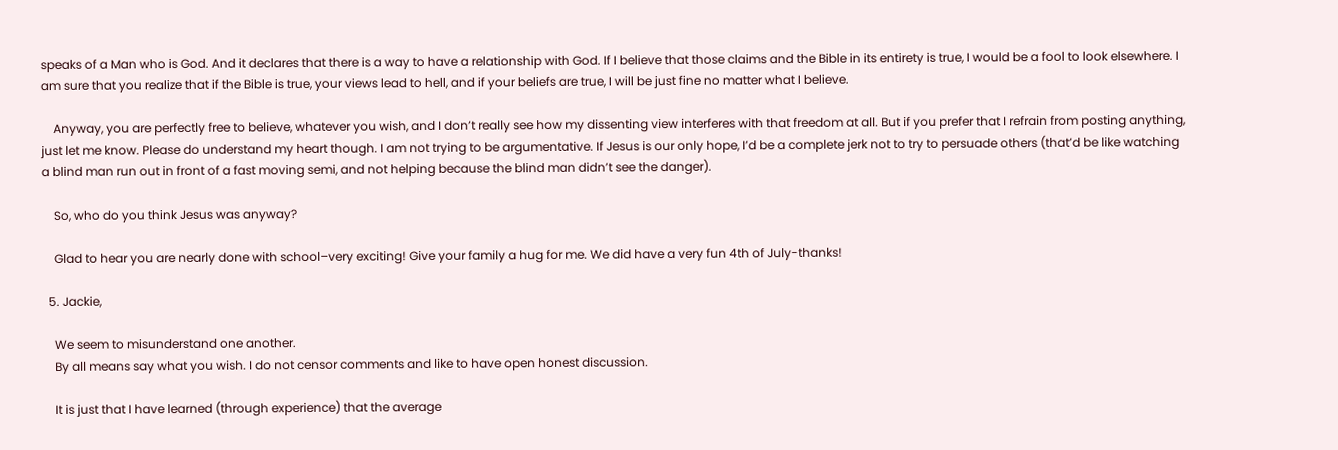speaks of a Man who is God. And it declares that there is a way to have a relationship with God. If I believe that those claims and the Bible in its entirety is true, I would be a fool to look elsewhere. I am sure that you realize that if the Bible is true, your views lead to hell, and if your beliefs are true, I will be just fine no matter what I believe.

    Anyway, you are perfectly free to believe, whatever you wish, and I don’t really see how my dissenting view interferes with that freedom at all. But if you prefer that I refrain from posting anything, just let me know. Please do understand my heart though. I am not trying to be argumentative. If Jesus is our only hope, I’d be a complete jerk not to try to persuade others (that’d be like watching a blind man run out in front of a fast moving semi, and not helping because the blind man didn’t see the danger).

    So, who do you think Jesus was anyway?

    Glad to hear you are nearly done with school–very exciting! Give your family a hug for me. We did have a very fun 4th of July-thanks!

  5. Jackie,

    We seem to misunderstand one another.
    By all means say what you wish. I do not censor comments and like to have open honest discussion.

    It is just that I have learned (through experience) that the average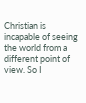Christian is incapable of seeing the world from a different point of view. So I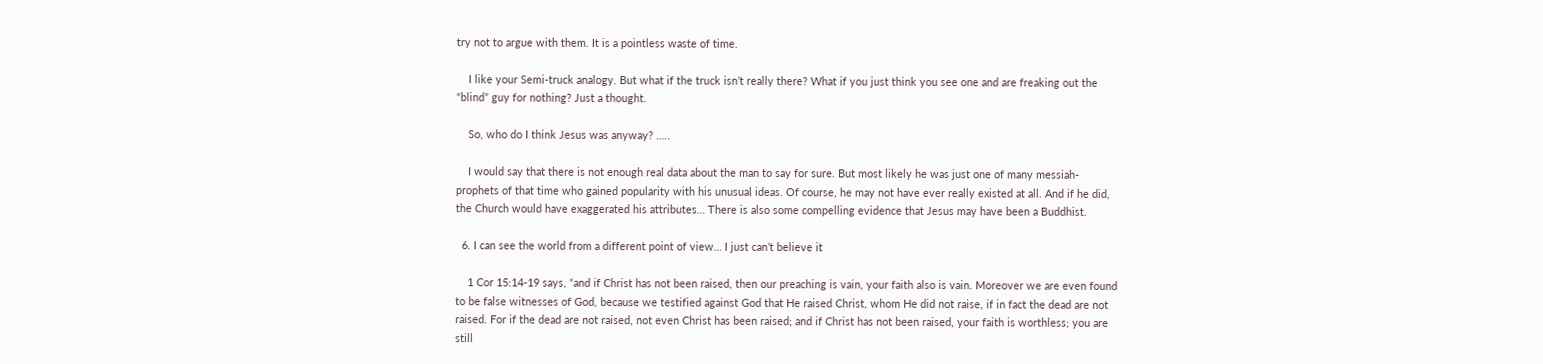try not to argue with them. It is a pointless waste of time.

    I like your Semi-truck analogy. But what if the truck isn’t really there? What if you just think you see one and are freaking out the “blind” guy for nothing? Just a thought.

    So, who do I think Jesus was anyway? …..

    I would say that there is not enough real data about the man to say for sure. But most likely he was just one of many messiah-prophets of that time who gained popularity with his unusual ideas. Of course, he may not have ever really existed at all. And if he did, the Church would have exaggerated his attributes… There is also some compelling evidence that Jesus may have been a Buddhist.

  6. I can see the world from a different point of view… I just can’t believe it

    1 Cor 15:14-19 says, “and if Christ has not been raised, then our preaching is vain, your faith also is vain. Moreover we are even found to be false witnesses of God, because we testified against God that He raised Christ, whom He did not raise, if in fact the dead are not raised. For if the dead are not raised, not even Christ has been raised; and if Christ has not been raised, your faith is worthless; you are still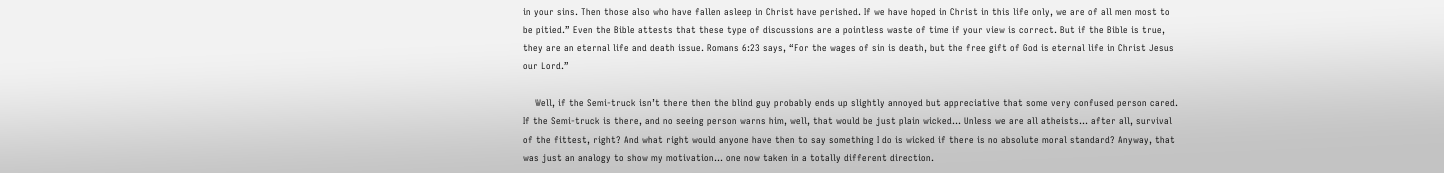in your sins. Then those also who have fallen asleep in Christ have perished. If we have hoped in Christ in this life only, we are of all men most to be pitied.” Even the Bible attests that these type of discussions are a pointless waste of time if your view is correct. But if the Bible is true, they are an eternal life and death issue. Romans 6:23 says, “For the wages of sin is death, but the free gift of God is eternal life in Christ Jesus our Lord.”

    Well, if the Semi-truck isn’t there then the blind guy probably ends up slightly annoyed but appreciative that some very confused person cared. If the Semi-truck is there, and no seeing person warns him, well, that would be just plain wicked… Unless we are all atheists… after all, survival of the fittest, right? And what right would anyone have then to say something I do is wicked if there is no absolute moral standard? Anyway, that was just an analogy to show my motivation… one now taken in a totally different direction.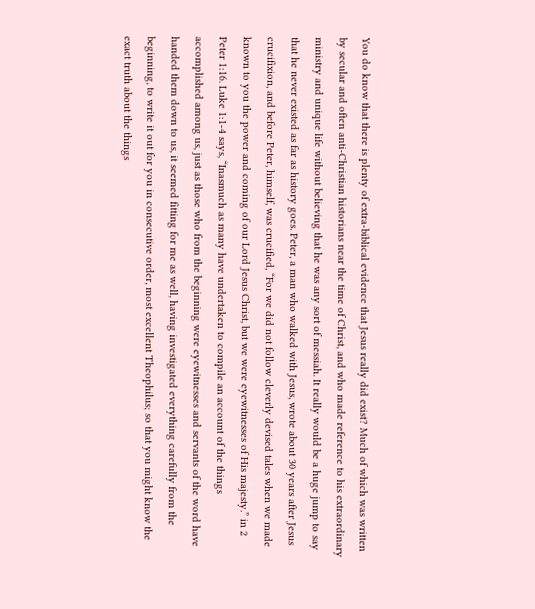You do know that there is plenty of extra-biblical evidence that Jesus really did exist? Much of which was written by secular and often anti-Christian historians near the time of Christ, and who made reference to his extraordinary ministry and unique life without believing that he was any sort of messiah. It really would be a huge jump to say that he never existed as far as history goes. Peter, a man who walked with Jesus, wrote about 30 years after Jesus crucifixion, and before Peter, himself, was crucified, “For we did not follow cleverly devised tales when we made known to you the power and coming of our Lord Jesus Christ, but we were eyewitnesses of His majesty.” in 2 Peter 1:16. Luke 1:1-4 says, “Inasmuch as many have undertaken to compile an account of the things accomplished among us, just as those who from the beginning were eyewitnesses and servants of the word have handed them down to us, it seemed fitting for me as well, having investigated everything carefully from the beginning, to write it out for you in consecutive order, most excellent Theophilus; so that you might know the exact truth about the things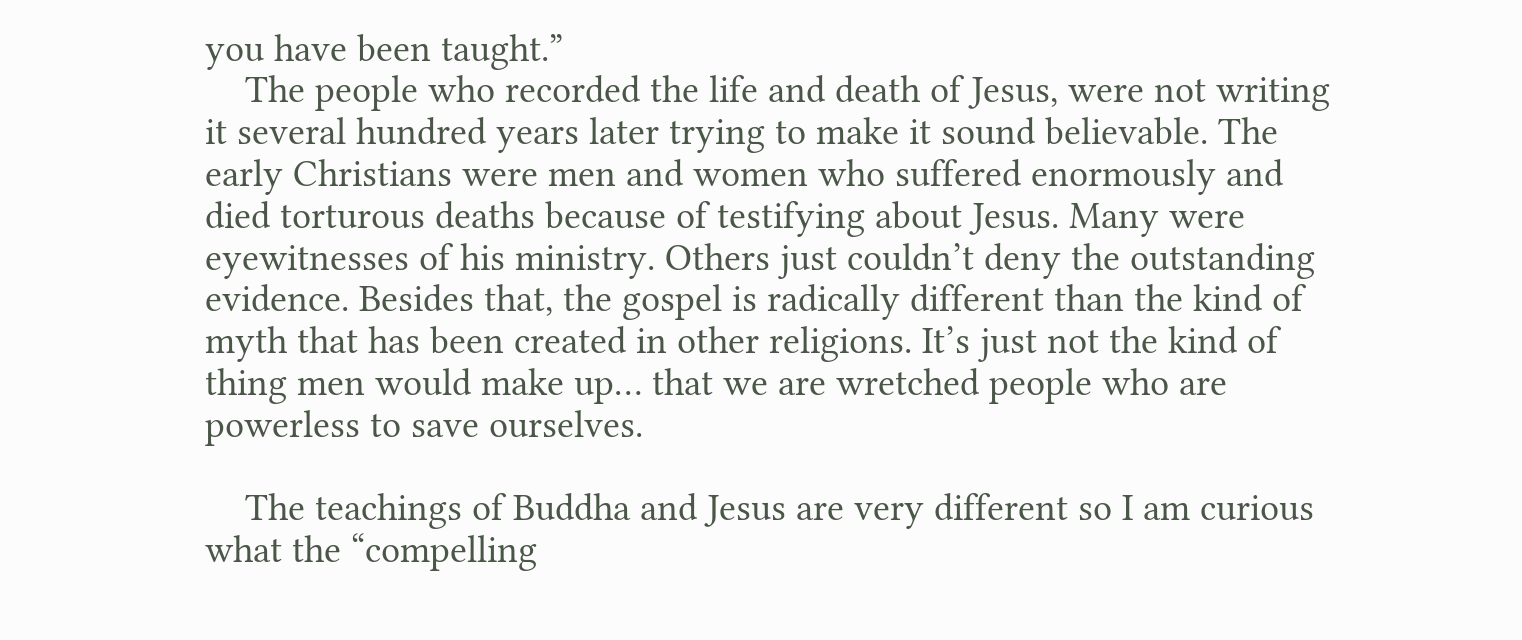you have been taught.”
    The people who recorded the life and death of Jesus, were not writing it several hundred years later trying to make it sound believable. The early Christians were men and women who suffered enormously and died torturous deaths because of testifying about Jesus. Many were eyewitnesses of his ministry. Others just couldn’t deny the outstanding evidence. Besides that, the gospel is radically different than the kind of myth that has been created in other religions. It’s just not the kind of thing men would make up… that we are wretched people who are powerless to save ourselves.

    The teachings of Buddha and Jesus are very different so I am curious what the “compelling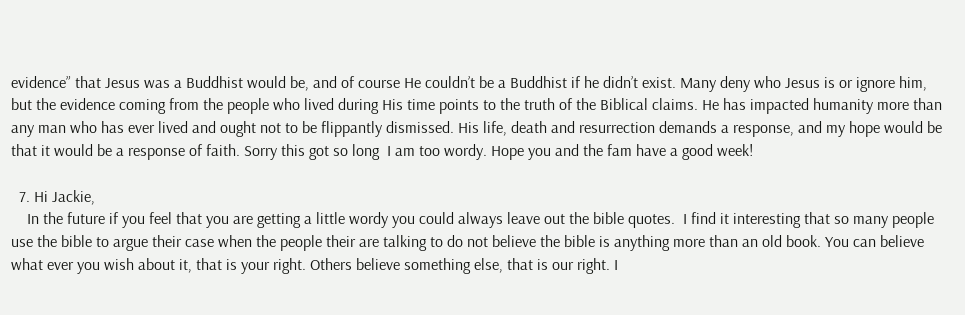evidence” that Jesus was a Buddhist would be, and of course He couldn’t be a Buddhist if he didn’t exist. Many deny who Jesus is or ignore him, but the evidence coming from the people who lived during His time points to the truth of the Biblical claims. He has impacted humanity more than any man who has ever lived and ought not to be flippantly dismissed. His life, death and resurrection demands a response, and my hope would be that it would be a response of faith. Sorry this got so long  I am too wordy. Hope you and the fam have a good week!

  7. Hi Jackie,
    In the future if you feel that you are getting a little wordy you could always leave out the bible quotes.  I find it interesting that so many people use the bible to argue their case when the people their are talking to do not believe the bible is anything more than an old book. You can believe what ever you wish about it, that is your right. Others believe something else, that is our right. I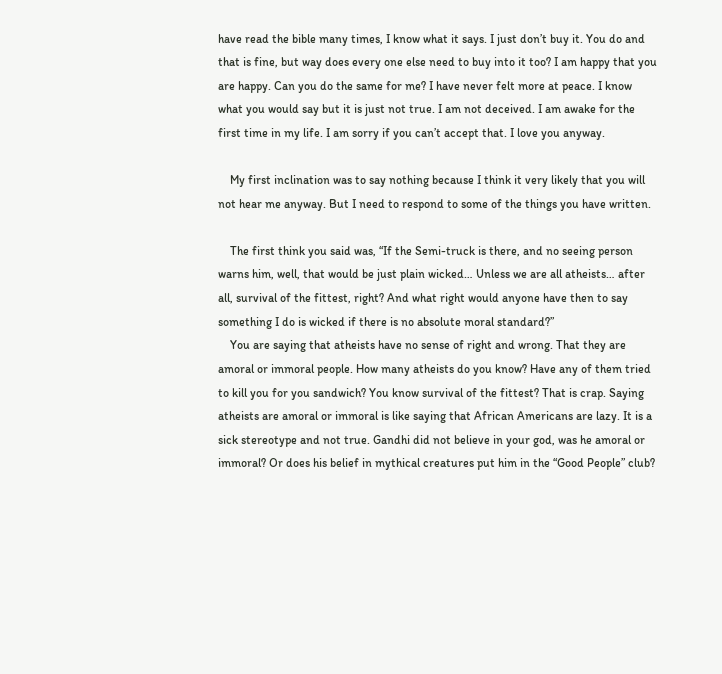have read the bible many times, I know what it says. I just don’t buy it. You do and that is fine, but way does every one else need to buy into it too? I am happy that you are happy. Can you do the same for me? I have never felt more at peace. I know what you would say but it is just not true. I am not deceived. I am awake for the first time in my life. I am sorry if you can’t accept that. I love you anyway.

    My first inclination was to say nothing because I think it very likely that you will not hear me anyway. But I need to respond to some of the things you have written.

    The first think you said was, “If the Semi-truck is there, and no seeing person warns him, well, that would be just plain wicked… Unless we are all atheists… after all, survival of the fittest, right? And what right would anyone have then to say something I do is wicked if there is no absolute moral standard?”
    You are saying that atheists have no sense of right and wrong. That they are amoral or immoral people. How many atheists do you know? Have any of them tried to kill you for you sandwich? You know survival of the fittest? That is crap. Saying atheists are amoral or immoral is like saying that African Americans are lazy. It is a sick stereotype and not true. Gandhi did not believe in your god, was he amoral or immoral? Or does his belief in mythical creatures put him in the “Good People” club?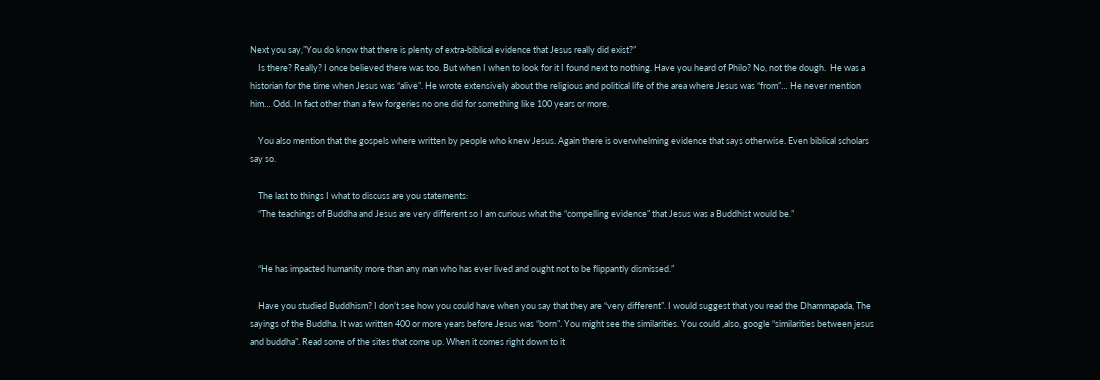Next you say,”You do know that there is plenty of extra-biblical evidence that Jesus really did exist?”
    Is there? Really? I once believed there was too. But when I when to look for it I found next to nothing. Have you heard of Philo? No, not the dough.  He was a historian for the time when Jesus was “alive”. He wrote extensively about the religious and political life of the area where Jesus was “from”… He never mention him… Odd. In fact other than a few forgeries no one did for something like 100 years or more.

    You also mention that the gospels where written by people who knew Jesus. Again there is overwhelming evidence that says otherwise. Even biblical scholars say so.

    The last to things I what to discuss are you statements:
    “The teachings of Buddha and Jesus are very different so I am curious what the “compelling evidence” that Jesus was a Buddhist would be.”


    “He has impacted humanity more than any man who has ever lived and ought not to be flippantly dismissed.”

    Have you studied Buddhism? I don’t see how you could have when you say that they are “very different”. I would suggest that you read the Dhammapada, The sayings of the Buddha. It was written 400 or more years before Jesus was “born”. You might see the similarities. You could ,also, google “similarities between jesus and buddha”. Read some of the sites that come up. When it comes right down to it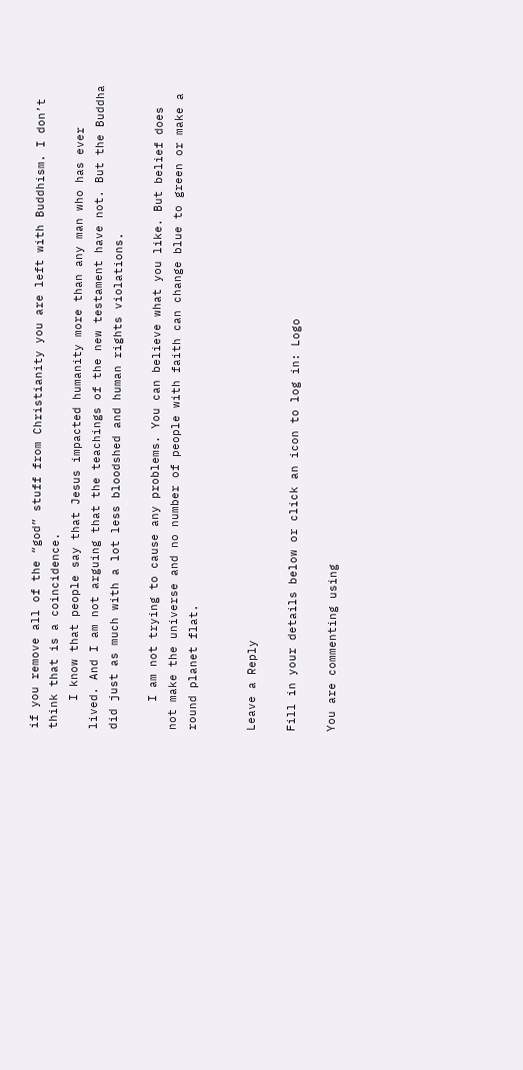if you remove all of the “god” stuff from Christianity you are left with Buddhism. I don’t think that is a coincidence.
    I know that people say that Jesus impacted humanity more than any man who has ever lived. And I am not arguing that the teachings of the new testament have not. But the Buddha did just as much with a lot less bloodshed and human rights violations.

    I am not trying to cause any problems. You can believe what you like. But belief does not make the universe and no number of people with faith can change blue to green or make a round planet flat.


Leave a Reply

Fill in your details below or click an icon to log in: Logo

You are commenting using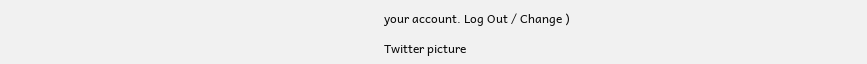your account. Log Out / Change )

Twitter picture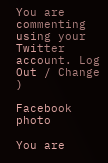You are commenting using your Twitter account. Log Out / Change )

Facebook photo

You are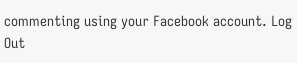commenting using your Facebook account. Log Out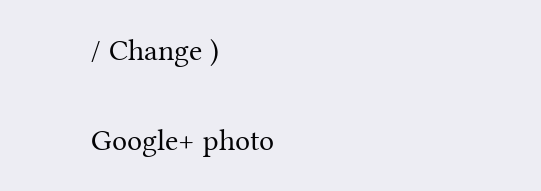/ Change )

Google+ photo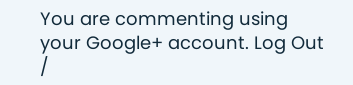You are commenting using your Google+ account. Log Out /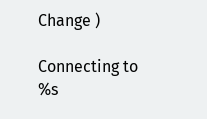Change )

Connecting to %s